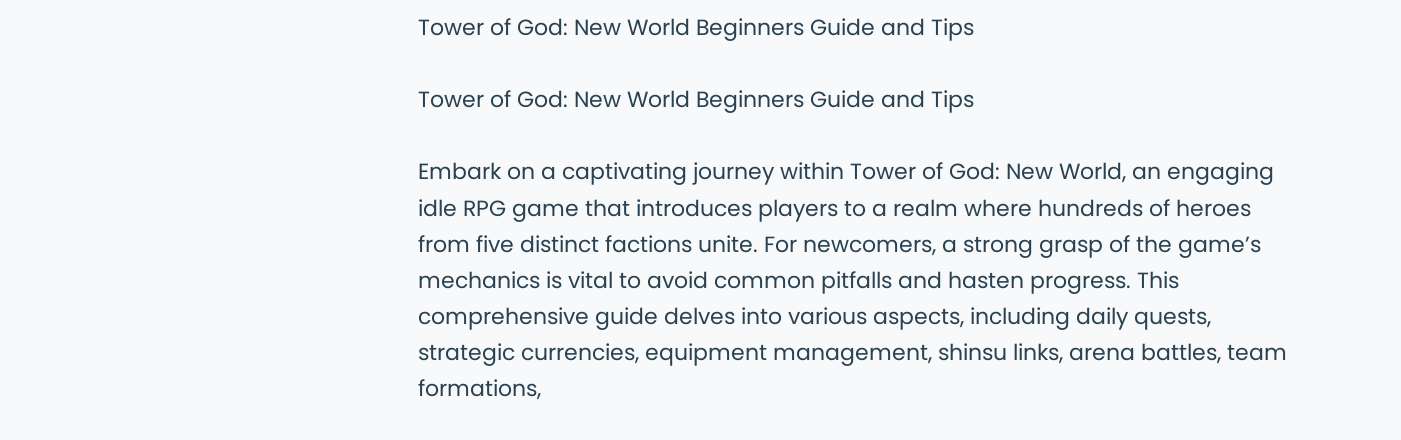Tower of God: New World Beginners Guide and Tips

Tower of God: New World Beginners Guide and Tips

Embark on a captivating journey within Tower of God: New World, an engaging idle RPG game that introduces players to a realm where hundreds of heroes from five distinct factions unite. For newcomers, a strong grasp of the game’s mechanics is vital to avoid common pitfalls and hasten progress. This comprehensive guide delves into various aspects, including daily quests, strategic currencies, equipment management, shinsu links, arena battles, team formations,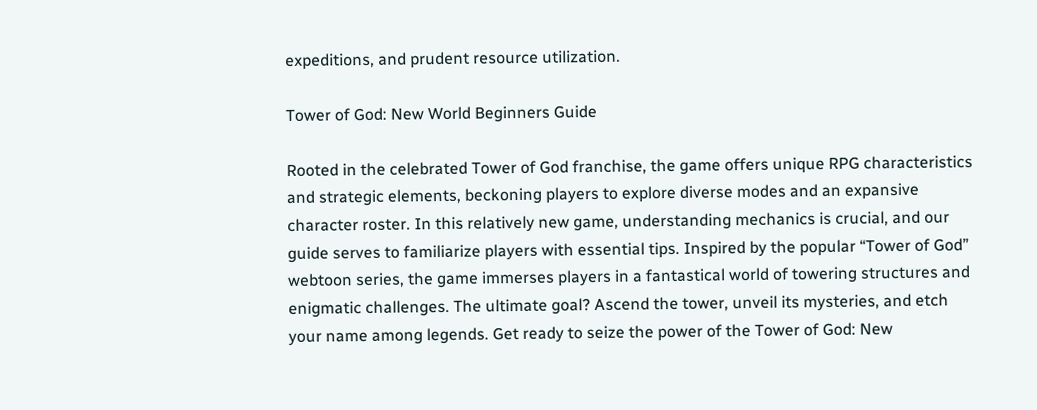expeditions, and prudent resource utilization.

Tower of God: New World Beginners Guide

Rooted in the celebrated Tower of God franchise, the game offers unique RPG characteristics and strategic elements, beckoning players to explore diverse modes and an expansive character roster. In this relatively new game, understanding mechanics is crucial, and our guide serves to familiarize players with essential tips. Inspired by the popular “Tower of God” webtoon series, the game immerses players in a fantastical world of towering structures and enigmatic challenges. The ultimate goal? Ascend the tower, unveil its mysteries, and etch your name among legends. Get ready to seize the power of the Tower of God: New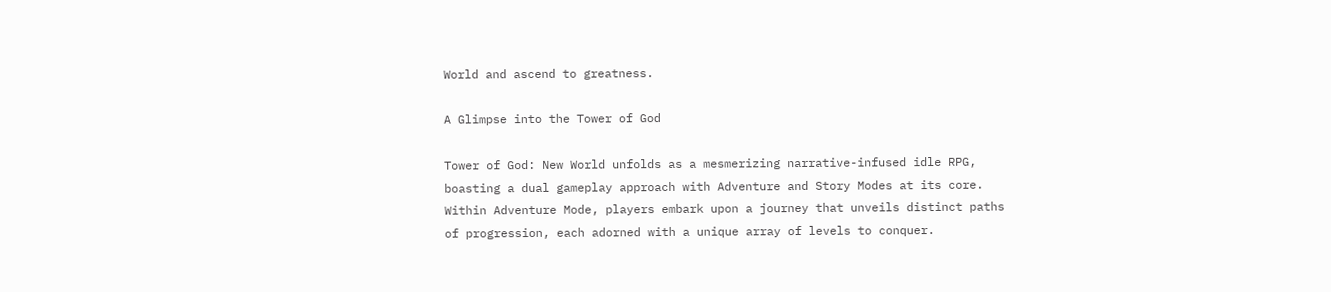World and ascend to greatness.

A Glimpse into the Tower of God

Tower of God: New World unfolds as a mesmerizing narrative-infused idle RPG, boasting a dual gameplay approach with Adventure and Story Modes at its core. Within Adventure Mode, players embark upon a journey that unveils distinct paths of progression, each adorned with a unique array of levels to conquer.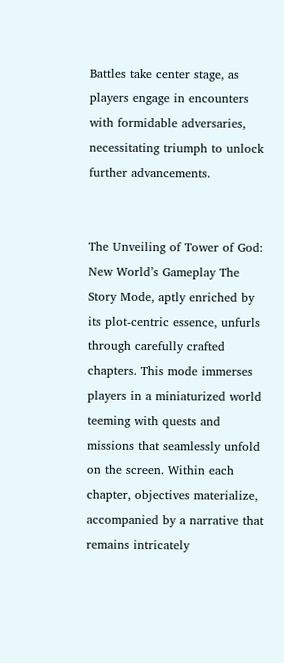Battles take center stage, as players engage in encounters with formidable adversaries, necessitating triumph to unlock further advancements.


The Unveiling of Tower of God: New World’s Gameplay The Story Mode, aptly enriched by its plot-centric essence, unfurls through carefully crafted chapters. This mode immerses players in a miniaturized world teeming with quests and missions that seamlessly unfold on the screen. Within each chapter, objectives materialize, accompanied by a narrative that remains intricately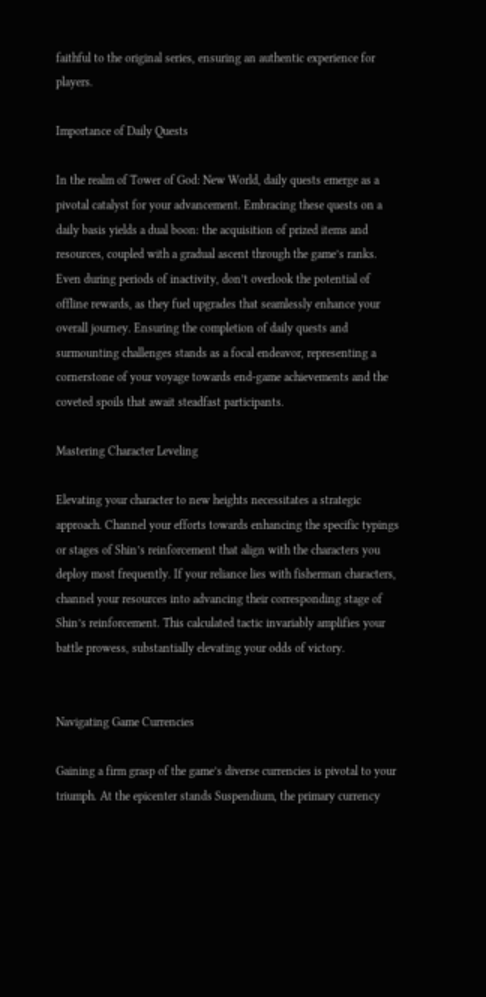faithful to the original series, ensuring an authentic experience for players.

Importance of Daily Quests

In the realm of Tower of God: New World, daily quests emerge as a pivotal catalyst for your advancement. Embracing these quests on a daily basis yields a dual boon: the acquisition of prized items and resources, coupled with a gradual ascent through the game’s ranks. Even during periods of inactivity, don’t overlook the potential of offline rewards, as they fuel upgrades that seamlessly enhance your overall journey. Ensuring the completion of daily quests and surmounting challenges stands as a focal endeavor, representing a cornerstone of your voyage towards end-game achievements and the coveted spoils that await steadfast participants.

Mastering Character Leveling

Elevating your character to new heights necessitates a strategic approach. Channel your efforts towards enhancing the specific typings or stages of Shin’s reinforcement that align with the characters you deploy most frequently. If your reliance lies with fisherman characters, channel your resources into advancing their corresponding stage of Shin’s reinforcement. This calculated tactic invariably amplifies your battle prowess, substantially elevating your odds of victory.


Navigating Game Currencies

Gaining a firm grasp of the game’s diverse currencies is pivotal to your triumph. At the epicenter stands Suspendium, the primary currency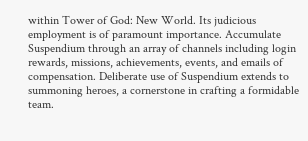within Tower of God: New World. Its judicious employment is of paramount importance. Accumulate Suspendium through an array of channels including login rewards, missions, achievements, events, and emails of compensation. Deliberate use of Suspendium extends to summoning heroes, a cornerstone in crafting a formidable team.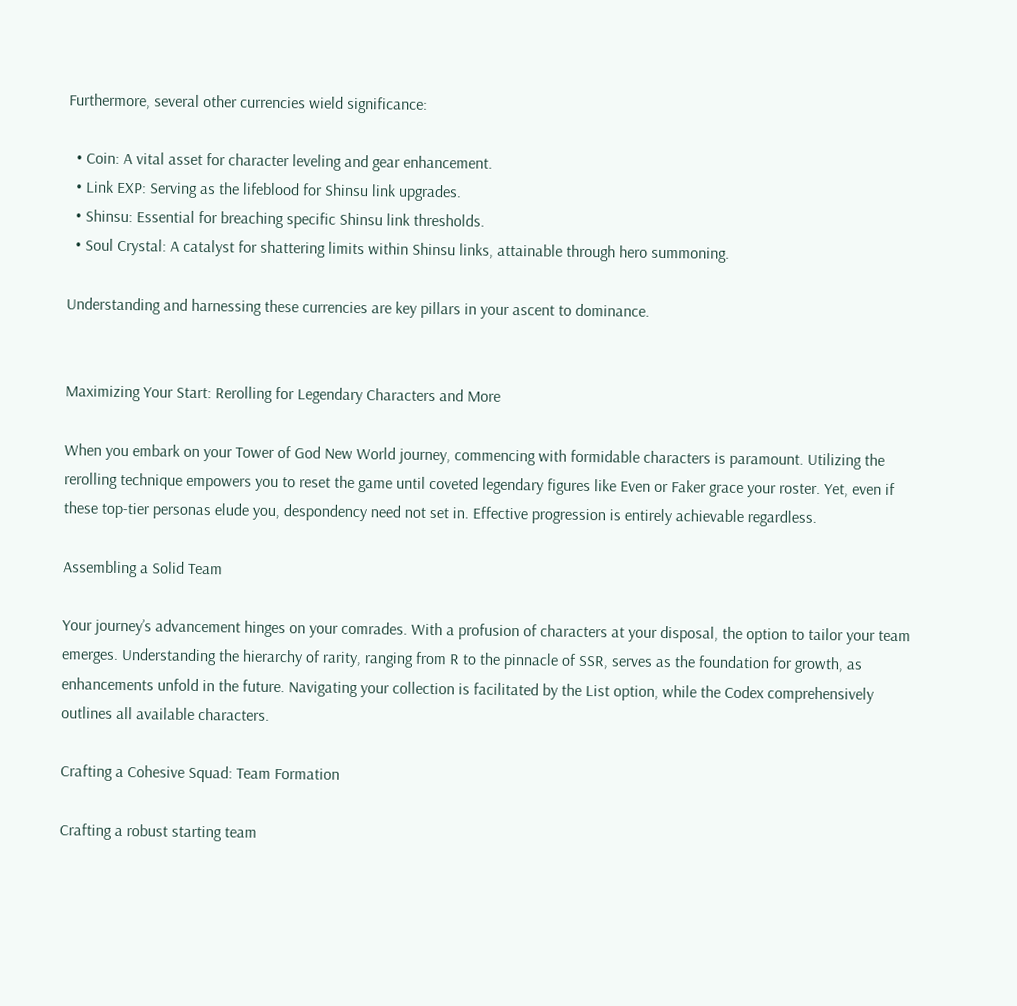Furthermore, several other currencies wield significance:

  • Coin: A vital asset for character leveling and gear enhancement.
  • Link EXP: Serving as the lifeblood for Shinsu link upgrades.
  • Shinsu: Essential for breaching specific Shinsu link thresholds.
  • Soul Crystal: A catalyst for shattering limits within Shinsu links, attainable through hero summoning.

Understanding and harnessing these currencies are key pillars in your ascent to dominance.


Maximizing Your Start: Rerolling for Legendary Characters and More

When you embark on your Tower of God New World journey, commencing with formidable characters is paramount. Utilizing the rerolling technique empowers you to reset the game until coveted legendary figures like Even or Faker grace your roster. Yet, even if these top-tier personas elude you, despondency need not set in. Effective progression is entirely achievable regardless.

Assembling a Solid Team

Your journey’s advancement hinges on your comrades. With a profusion of characters at your disposal, the option to tailor your team emerges. Understanding the hierarchy of rarity, ranging from R to the pinnacle of SSR, serves as the foundation for growth, as enhancements unfold in the future. Navigating your collection is facilitated by the List option, while the Codex comprehensively outlines all available characters.

Crafting a Cohesive Squad: Team Formation

Crafting a robust starting team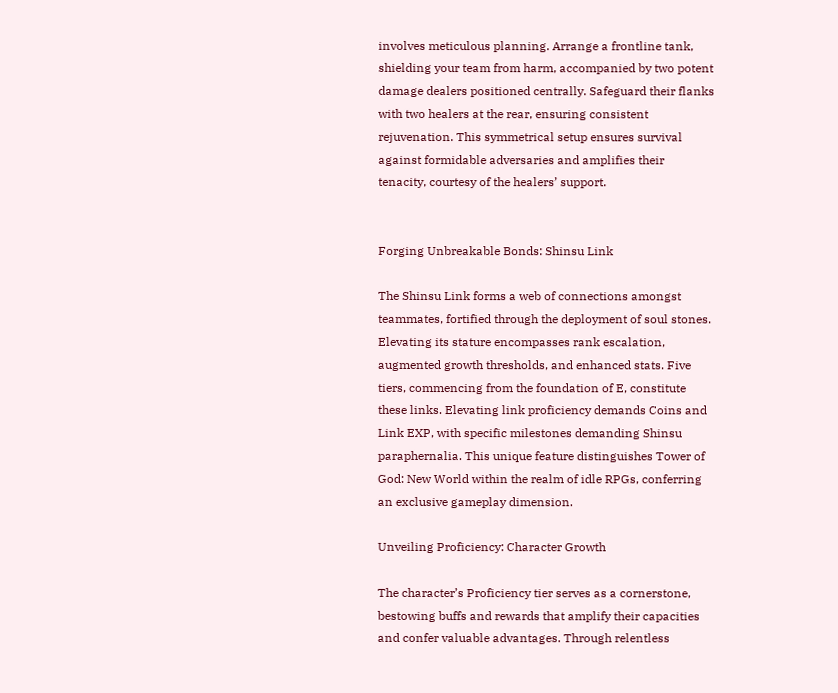involves meticulous planning. Arrange a frontline tank, shielding your team from harm, accompanied by two potent damage dealers positioned centrally. Safeguard their flanks with two healers at the rear, ensuring consistent rejuvenation. This symmetrical setup ensures survival against formidable adversaries and amplifies their tenacity, courtesy of the healers’ support.


Forging Unbreakable Bonds: Shinsu Link

The Shinsu Link forms a web of connections amongst teammates, fortified through the deployment of soul stones. Elevating its stature encompasses rank escalation, augmented growth thresholds, and enhanced stats. Five tiers, commencing from the foundation of E, constitute these links. Elevating link proficiency demands Coins and Link EXP, with specific milestones demanding Shinsu paraphernalia. This unique feature distinguishes Tower of God: New World within the realm of idle RPGs, conferring an exclusive gameplay dimension.

Unveiling Proficiency: Character Growth

The character’s Proficiency tier serves as a cornerstone, bestowing buffs and rewards that amplify their capacities and confer valuable advantages. Through relentless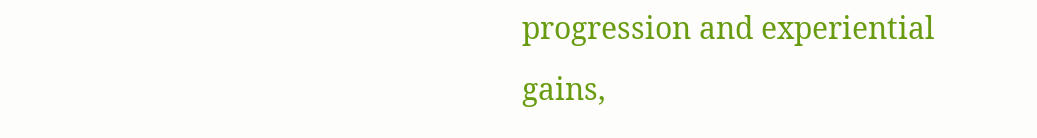progression and experiential gains,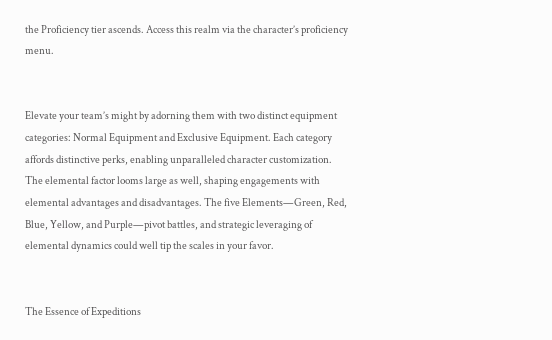the Proficiency tier ascends. Access this realm via the character’s proficiency menu.


Elevate your team’s might by adorning them with two distinct equipment categories: Normal Equipment and Exclusive Equipment. Each category affords distinctive perks, enabling unparalleled character customization. The elemental factor looms large as well, shaping engagements with elemental advantages and disadvantages. The five Elements—Green, Red, Blue, Yellow, and Purple—pivot battles, and strategic leveraging of elemental dynamics could well tip the scales in your favor.


The Essence of Expeditions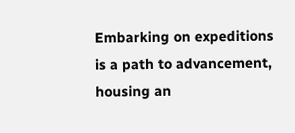Embarking on expeditions is a path to advancement, housing an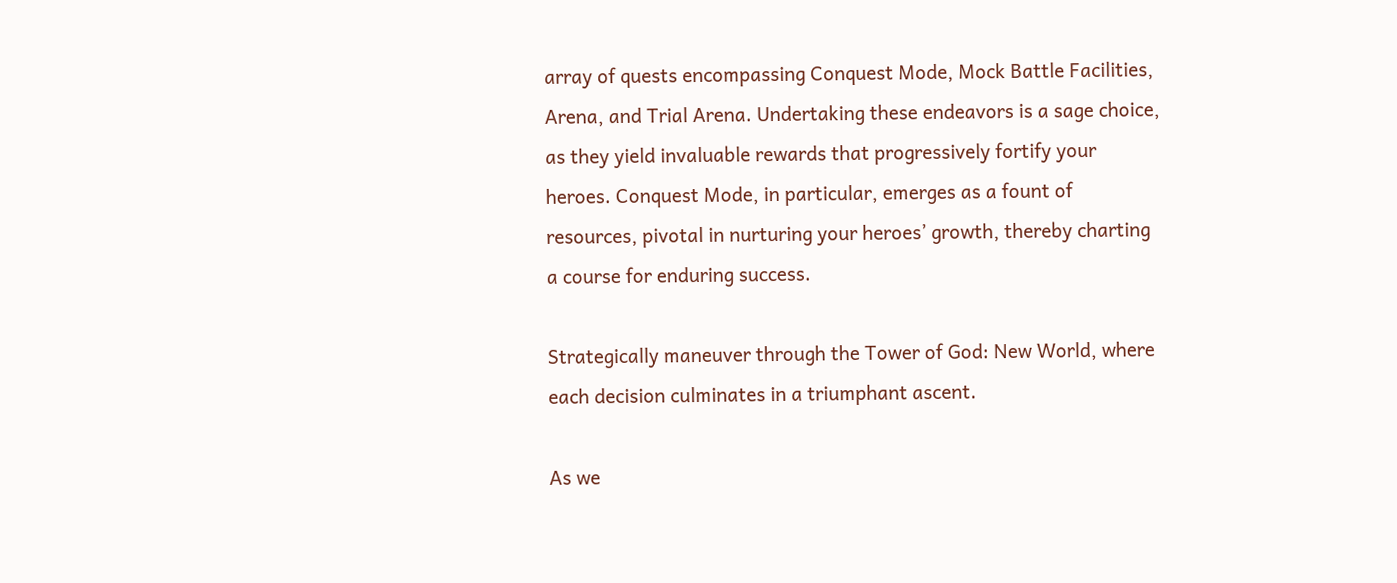array of quests encompassing Conquest Mode, Mock Battle Facilities, Arena, and Trial Arena. Undertaking these endeavors is a sage choice, as they yield invaluable rewards that progressively fortify your heroes. Conquest Mode, in particular, emerges as a fount of resources, pivotal in nurturing your heroes’ growth, thereby charting a course for enduring success.

Strategically maneuver through the Tower of God: New World, where each decision culminates in a triumphant ascent.

As we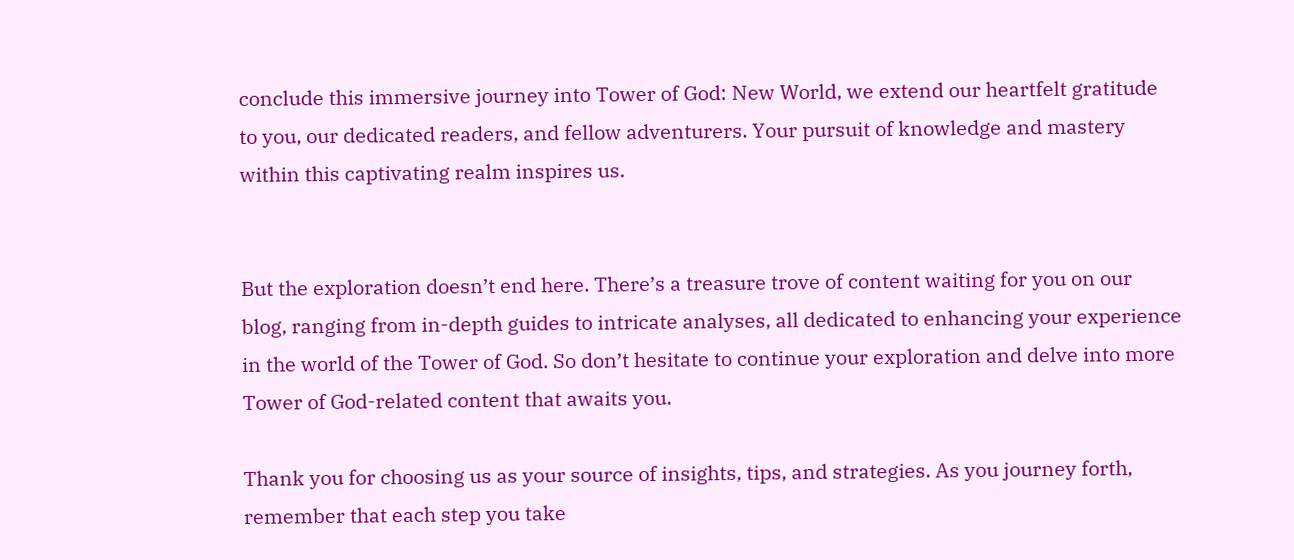conclude this immersive journey into Tower of God: New World, we extend our heartfelt gratitude to you, our dedicated readers, and fellow adventurers. Your pursuit of knowledge and mastery within this captivating realm inspires us.


But the exploration doesn’t end here. There’s a treasure trove of content waiting for you on our blog, ranging from in-depth guides to intricate analyses, all dedicated to enhancing your experience in the world of the Tower of God. So don’t hesitate to continue your exploration and delve into more Tower of God-related content that awaits you.

Thank you for choosing us as your source of insights, tips, and strategies. As you journey forth, remember that each step you take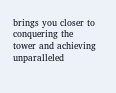brings you closer to conquering the tower and achieving unparalleled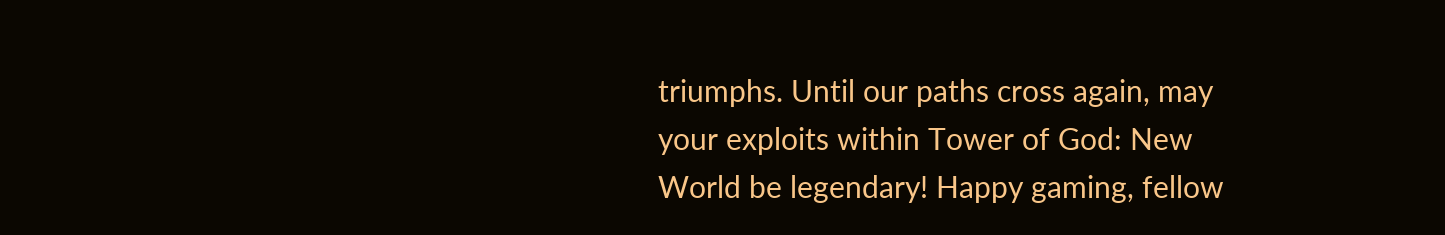triumphs. Until our paths cross again, may your exploits within Tower of God: New World be legendary! Happy gaming, fellow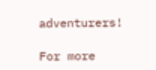adventurers!

For more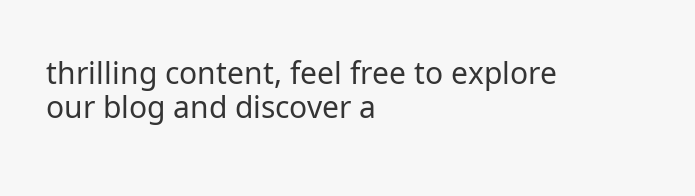thrilling content, feel free to explore our blog and discover a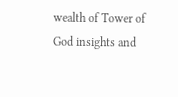wealth of Tower of God insights and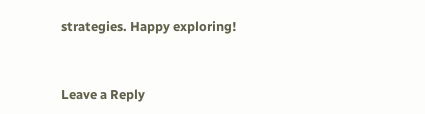strategies. Happy exploring!


Leave a Reply